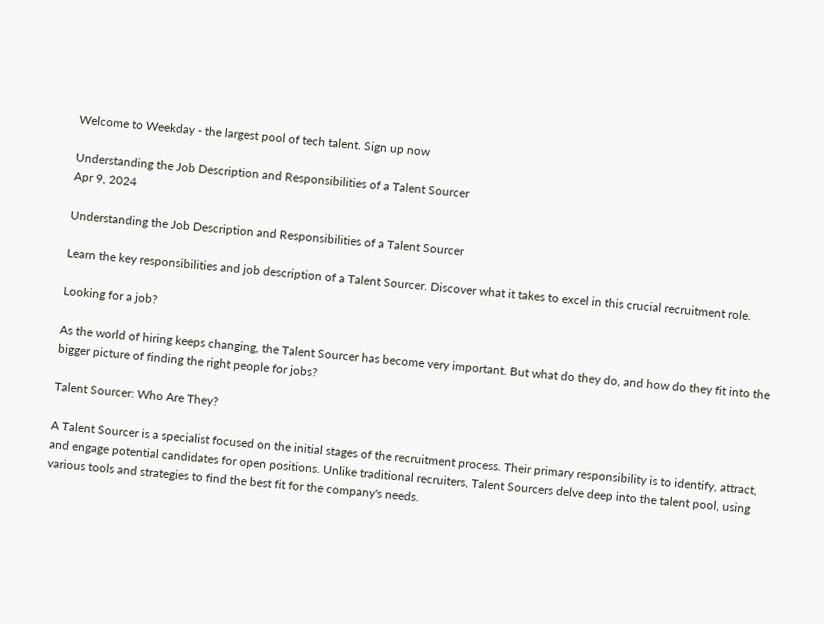Welcome to Weekday - the largest pool of tech talent. Sign up now

Understanding the Job Description and Responsibilities of a Talent Sourcer
Apr 9, 2024

Understanding the Job Description and Responsibilities of a Talent Sourcer

Learn the key responsibilities and job description of a Talent Sourcer. Discover what it takes to excel in this crucial recruitment role.

Looking for a job?

As the world of hiring keeps changing, the Talent Sourcer has become very important. But what do they do, and how do they fit into the bigger picture of finding the right people for jobs?

Talent Sourcer: Who Are They?

A Talent Sourcer is a specialist focused on the initial stages of the recruitment process. Their primary responsibility is to identify, attract, and engage potential candidates for open positions. Unlike traditional recruiters, Talent Sourcers delve deep into the talent pool, using various tools and strategies to find the best fit for the company's needs.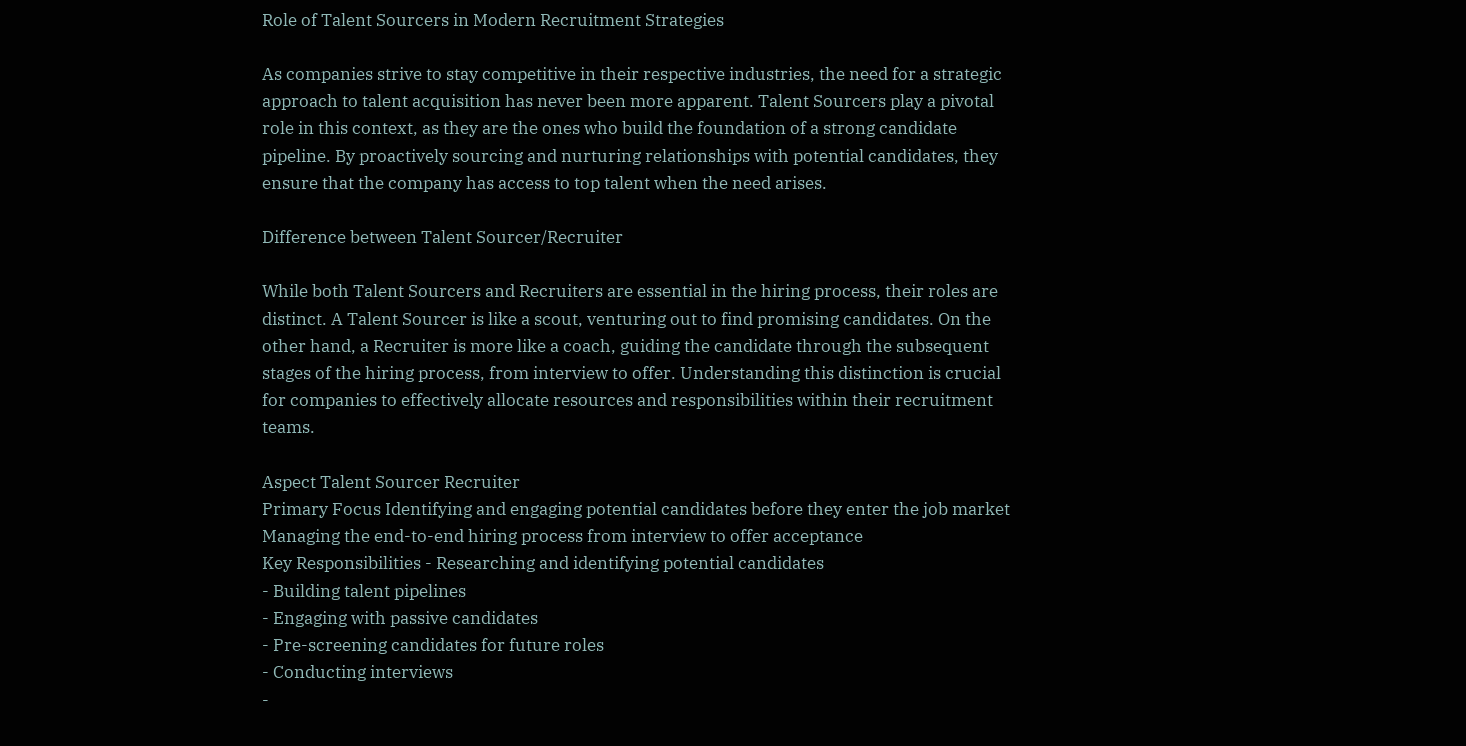Role of Talent Sourcers in Modern Recruitment Strategies

As companies strive to stay competitive in their respective industries, the need for a strategic approach to talent acquisition has never been more apparent. Talent Sourcers play a pivotal role in this context, as they are the ones who build the foundation of a strong candidate pipeline. By proactively sourcing and nurturing relationships with potential candidates, they ensure that the company has access to top talent when the need arises.

Difference between Talent Sourcer/Recruiter

While both Talent Sourcers and Recruiters are essential in the hiring process, their roles are distinct. A Talent Sourcer is like a scout, venturing out to find promising candidates. On the other hand, a Recruiter is more like a coach, guiding the candidate through the subsequent stages of the hiring process, from interview to offer. Understanding this distinction is crucial for companies to effectively allocate resources and responsibilities within their recruitment teams.

Aspect Talent Sourcer Recruiter
Primary Focus Identifying and engaging potential candidates before they enter the job market Managing the end-to-end hiring process from interview to offer acceptance
Key Responsibilities - Researching and identifying potential candidates
- Building talent pipelines
- Engaging with passive candidates
- Pre-screening candidates for future roles
- Conducting interviews
-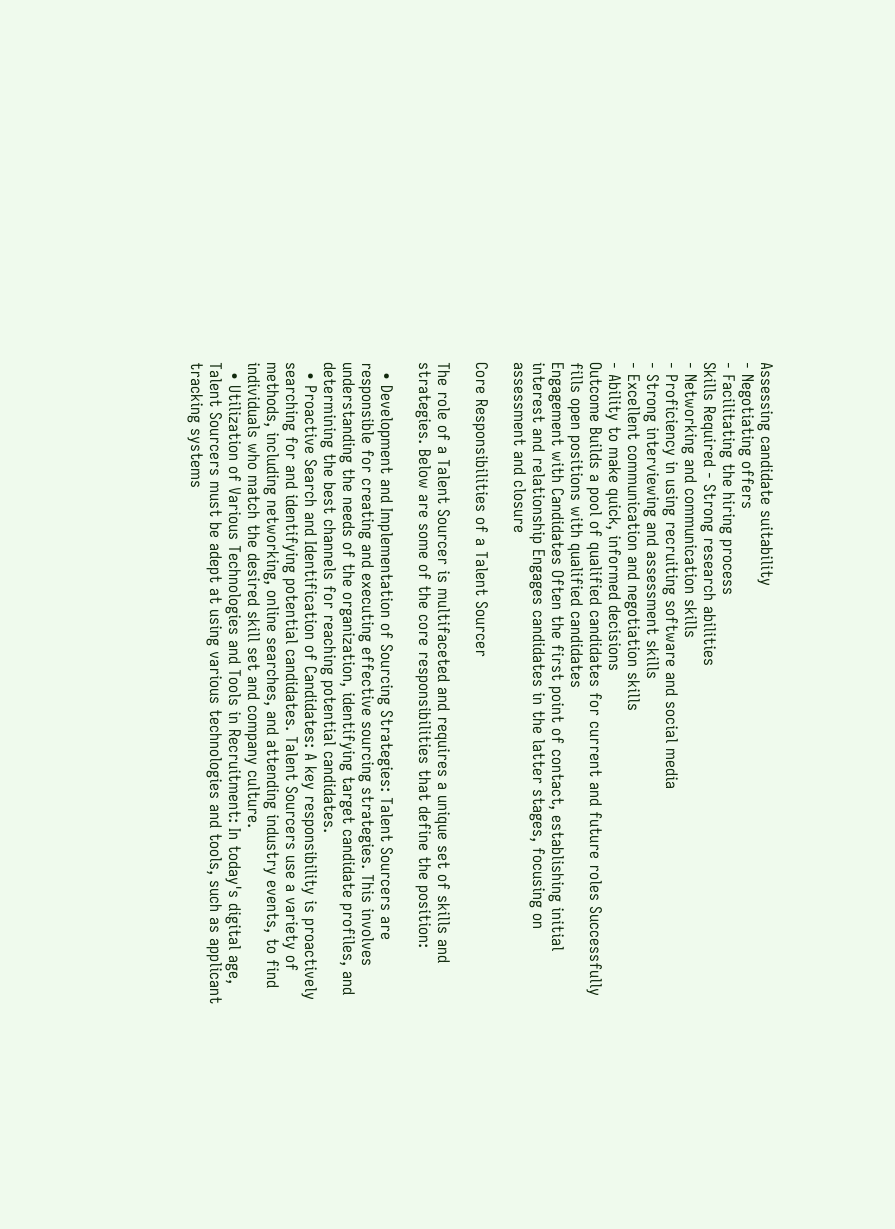Assessing candidate suitability
- Negotiating offers
- Facilitating the hiring process
Skills Required - Strong research abilities
- Networking and communication skills
- Proficiency in using recruiting software and social media
- Strong interviewing and assessment skills
- Excellent communication and negotiation skills
- Ability to make quick, informed decisions
Outcome Builds a pool of qualified candidates for current and future roles Successfully fills open positions with qualified candidates
Engagement with Candidates Often the first point of contact, establishing initial interest and relationship Engages candidates in the latter stages, focusing on assessment and closure

Core Responsibilities of a Talent Sourcer

The role of a Talent Sourcer is multifaceted and requires a unique set of skills and strategies. Below are some of the core responsibilities that define the position:

  • Development and Implementation of Sourcing Strategies: Talent Sourcers are responsible for creating and executing effective sourcing strategies. This involves understanding the needs of the organization, identifying target candidate profiles, and determining the best channels for reaching potential candidates.
  • Proactive Search and Identification of Candidates: A key responsibility is proactively searching for and identifying potential candidates. Talent Sourcers use a variety of methods, including networking, online searches, and attending industry events, to find individuals who match the desired skill set and company culture.
  • Utilization of Various Technologies and Tools in Recruitment: In today's digital age, Talent Sourcers must be adept at using various technologies and tools, such as applicant tracking systems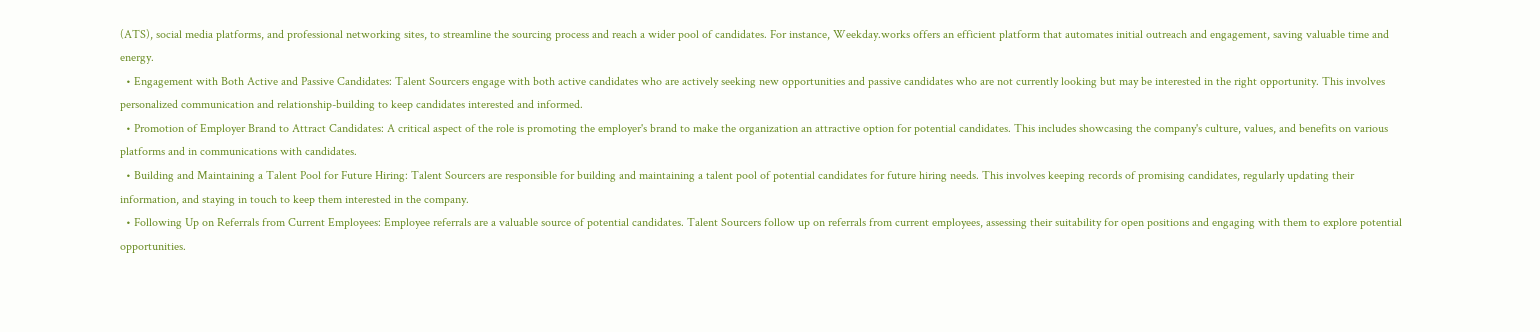(ATS), social media platforms, and professional networking sites, to streamline the sourcing process and reach a wider pool of candidates. For instance, Weekday.works offers an efficient platform that automates initial outreach and engagement, saving valuable time and energy.
  • Engagement with Both Active and Passive Candidates: Talent Sourcers engage with both active candidates who are actively seeking new opportunities and passive candidates who are not currently looking but may be interested in the right opportunity. This involves personalized communication and relationship-building to keep candidates interested and informed.
  • Promotion of Employer Brand to Attract Candidates: A critical aspect of the role is promoting the employer's brand to make the organization an attractive option for potential candidates. This includes showcasing the company's culture, values, and benefits on various platforms and in communications with candidates.
  • Building and Maintaining a Talent Pool for Future Hiring: Talent Sourcers are responsible for building and maintaining a talent pool of potential candidates for future hiring needs. This involves keeping records of promising candidates, regularly updating their information, and staying in touch to keep them interested in the company.
  • Following Up on Referrals from Current Employees: Employee referrals are a valuable source of potential candidates. Talent Sourcers follow up on referrals from current employees, assessing their suitability for open positions and engaging with them to explore potential opportunities.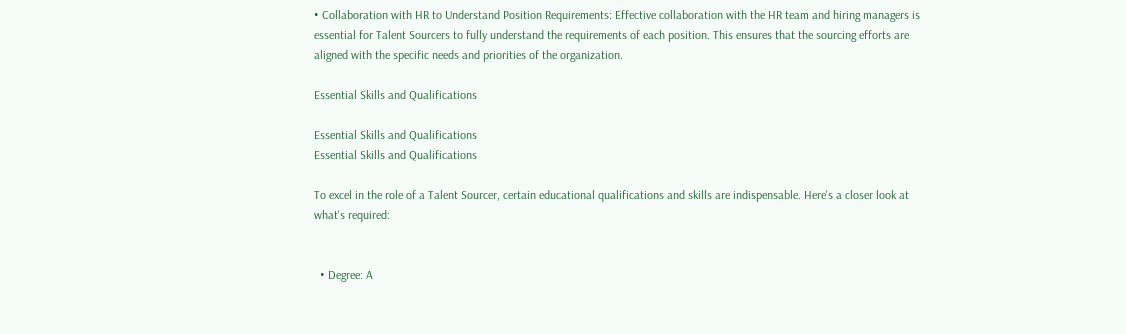• Collaboration with HR to Understand Position Requirements: Effective collaboration with the HR team and hiring managers is essential for Talent Sourcers to fully understand the requirements of each position. This ensures that the sourcing efforts are aligned with the specific needs and priorities of the organization.

Essential Skills and Qualifications

Essential Skills and Qualifications
Essential Skills and Qualifications

To excel in the role of a Talent Sourcer, certain educational qualifications and skills are indispensable. Here's a closer look at what's required:


  • Degree: A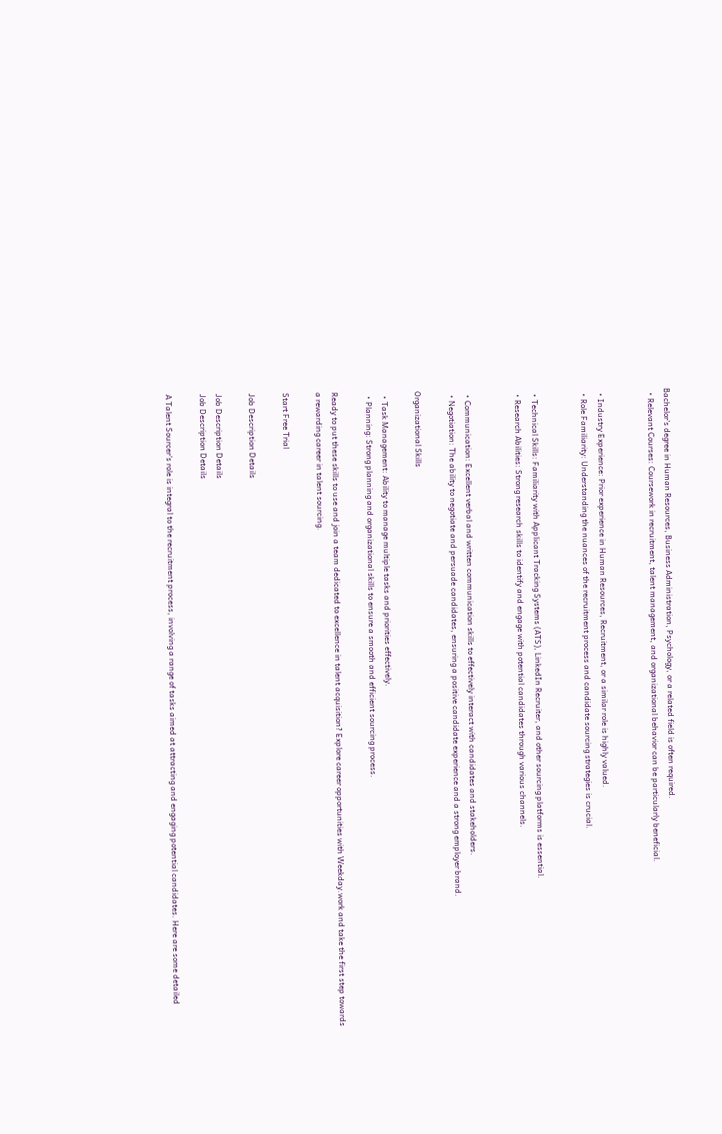Bachelor's degree in Human Resources, Business Administration, Psychology, or a related field is often required.
  • Relevant Courses: Coursework in recruitment, talent management, and organizational behavior can be particularly beneficial.


  • Industry Experience: Prior experience in Human Resources, Recruitment, or a similar role is highly valued.
  • Role Familiarity: Understanding the nuances of the recruitment process and candidate sourcing strategies is crucial.


  • Technical Skills: Familiarity with Applicant Tracking Systems (ATS), LinkedIn Recruiter, and other sourcing platforms is essential.
  • Research Abilities: Strong research skills to identify and engage with potential candidates through various channels.


  • Communication: Excellent verbal and written communication skills to effectively interact with candidates and stakeholders.
  • Negotiation: The ability to negotiate and persuade candidates, ensuring a positive candidate experience and a strong employer brand.

Organizational Skills

  • Task Management: Ability to manage multiple tasks and priorities effectively.
  • Planning: Strong planning and organizational skills to ensure a smooth and efficient sourcing process.

Ready to put these skills to use and join a team dedicated to excellence in talent acquisition? Explore career opportunities with Weekday.work and take the first step towards a rewarding career in talent sourcing.

Start Free Trial

Job Description Details

Job Description Details
Job Description Details

A Talent Sourcer's role is integral to the recruitment process, involving a range of tasks aimed at attracting and engaging potential candidates. Here are some detailed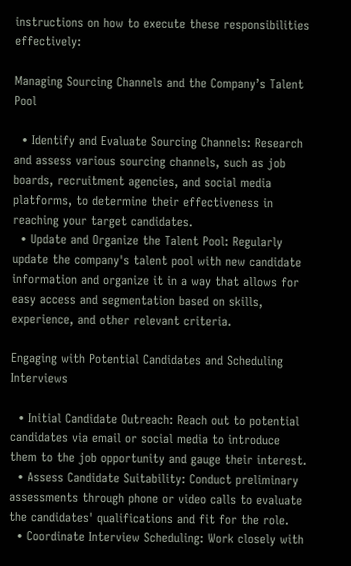instructions on how to execute these responsibilities effectively:

Managing Sourcing Channels and the Company’s Talent Pool

  • Identify and Evaluate Sourcing Channels: Research and assess various sourcing channels, such as job boards, recruitment agencies, and social media platforms, to determine their effectiveness in reaching your target candidates.
  • Update and Organize the Talent Pool: Regularly update the company's talent pool with new candidate information and organize it in a way that allows for easy access and segmentation based on skills, experience, and other relevant criteria.

Engaging with Potential Candidates and Scheduling Interviews

  • Initial Candidate Outreach: Reach out to potential candidates via email or social media to introduce them to the job opportunity and gauge their interest.
  • Assess Candidate Suitability: Conduct preliminary assessments through phone or video calls to evaluate the candidates' qualifications and fit for the role.
  • Coordinate Interview Scheduling: Work closely with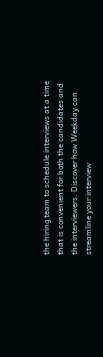the hiring team to schedule interviews at a time that is convenient for both the candidates and the interviewers. Discover how Weekday can streamline your interview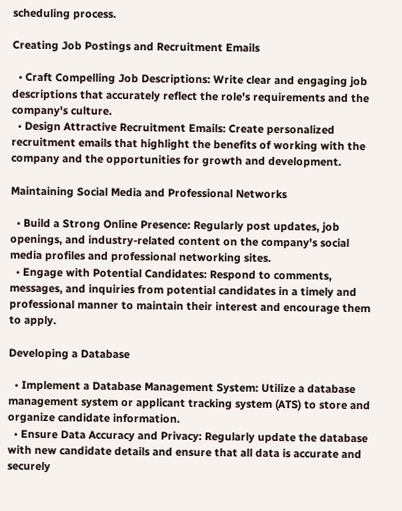scheduling process.

Creating Job Postings and Recruitment Emails

  • Craft Compelling Job Descriptions: Write clear and engaging job descriptions that accurately reflect the role's requirements and the company's culture.
  • Design Attractive Recruitment Emails: Create personalized recruitment emails that highlight the benefits of working with the company and the opportunities for growth and development.

Maintaining Social Media and Professional Networks

  • Build a Strong Online Presence: Regularly post updates, job openings, and industry-related content on the company's social media profiles and professional networking sites.
  • Engage with Potential Candidates: Respond to comments, messages, and inquiries from potential candidates in a timely and professional manner to maintain their interest and encourage them to apply.

Developing a Database

  • Implement a Database Management System: Utilize a database management system or applicant tracking system (ATS) to store and organize candidate information.
  • Ensure Data Accuracy and Privacy: Regularly update the database with new candidate details and ensure that all data is accurate and securely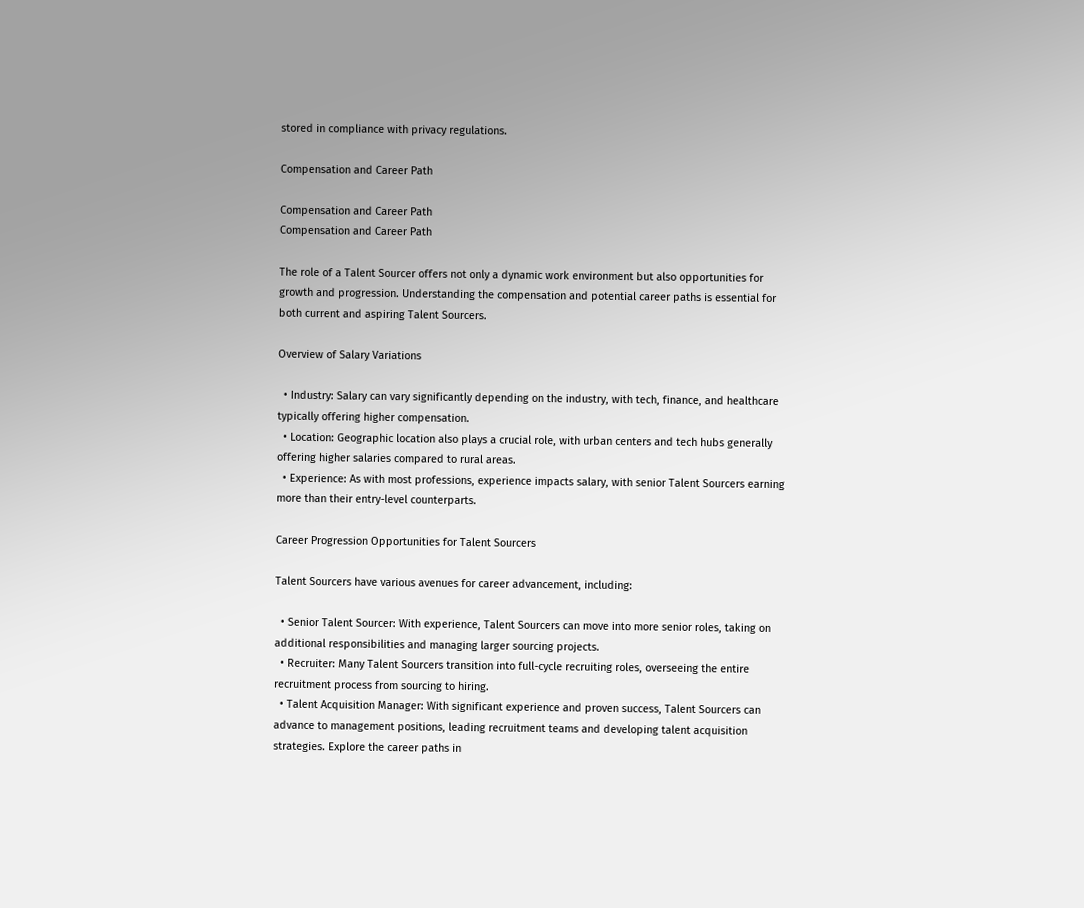stored in compliance with privacy regulations.

Compensation and Career Path

Compensation and Career Path
Compensation and Career Path

The role of a Talent Sourcer offers not only a dynamic work environment but also opportunities for growth and progression. Understanding the compensation and potential career paths is essential for both current and aspiring Talent Sourcers.

Overview of Salary Variations

  • Industry: Salary can vary significantly depending on the industry, with tech, finance, and healthcare typically offering higher compensation.
  • Location: Geographic location also plays a crucial role, with urban centers and tech hubs generally offering higher salaries compared to rural areas.
  • Experience: As with most professions, experience impacts salary, with senior Talent Sourcers earning more than their entry-level counterparts.

Career Progression Opportunities for Talent Sourcers

Talent Sourcers have various avenues for career advancement, including:

  • Senior Talent Sourcer: With experience, Talent Sourcers can move into more senior roles, taking on additional responsibilities and managing larger sourcing projects.
  • Recruiter: Many Talent Sourcers transition into full-cycle recruiting roles, overseeing the entire recruitment process from sourcing to hiring.
  • Talent Acquisition Manager: With significant experience and proven success, Talent Sourcers can advance to management positions, leading recruitment teams and developing talent acquisition strategies. Explore the career paths in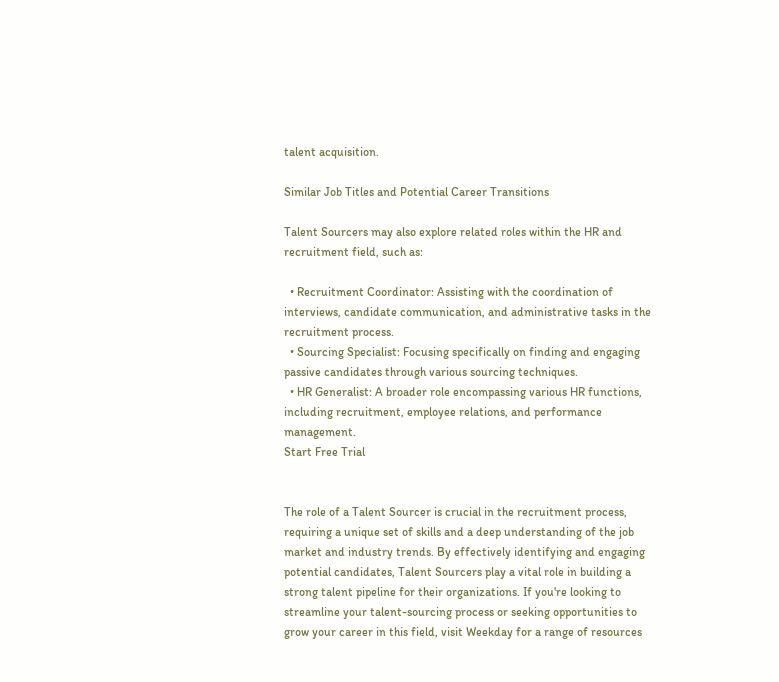talent acquisition.

Similar Job Titles and Potential Career Transitions

Talent Sourcers may also explore related roles within the HR and recruitment field, such as:

  • Recruitment Coordinator: Assisting with the coordination of interviews, candidate communication, and administrative tasks in the recruitment process.
  • Sourcing Specialist: Focusing specifically on finding and engaging passive candidates through various sourcing techniques.
  • HR Generalist: A broader role encompassing various HR functions, including recruitment, employee relations, and performance management.
Start Free Trial


The role of a Talent Sourcer is crucial in the recruitment process, requiring a unique set of skills and a deep understanding of the job market and industry trends. By effectively identifying and engaging potential candidates, Talent Sourcers play a vital role in building a strong talent pipeline for their organizations. If you're looking to streamline your talent-sourcing process or seeking opportunities to grow your career in this field, visit Weekday for a range of resources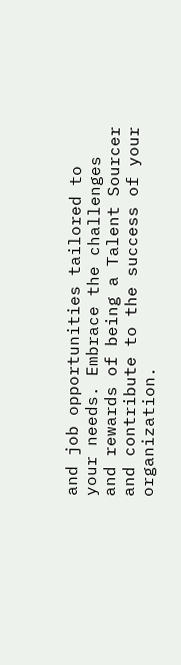and job opportunities tailored to your needs. Embrace the challenges and rewards of being a Talent Sourcer and contribute to the success of your organization.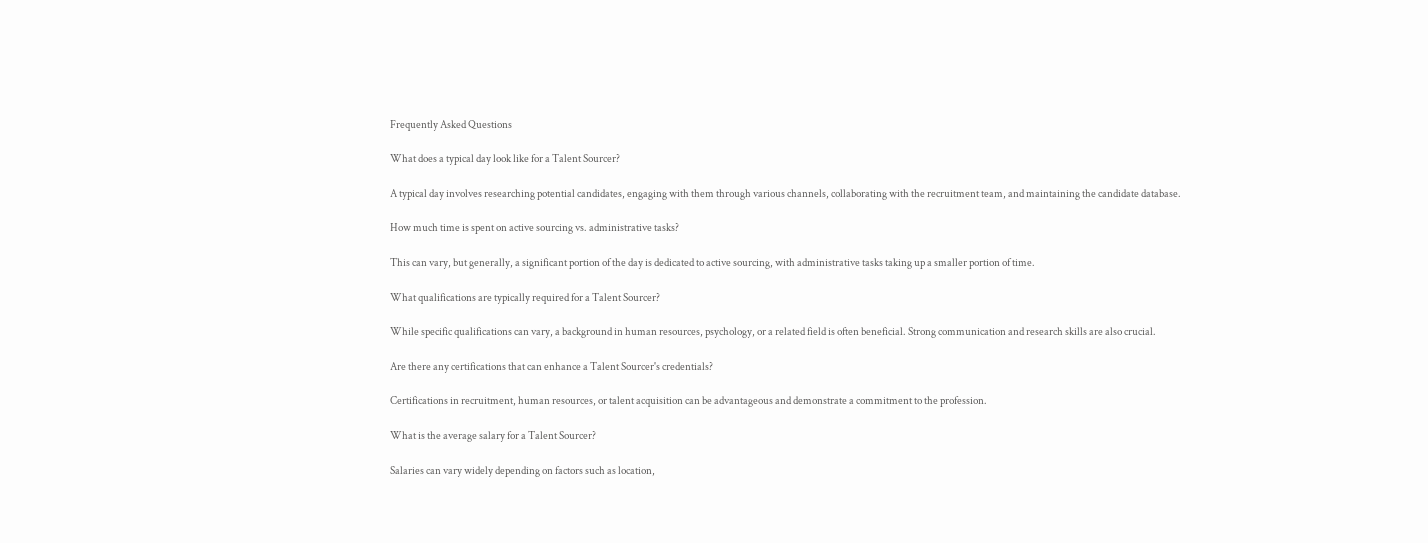Frequently Asked Questions

What does a typical day look like for a Talent Sourcer?

A typical day involves researching potential candidates, engaging with them through various channels, collaborating with the recruitment team, and maintaining the candidate database.

How much time is spent on active sourcing vs. administrative tasks?

This can vary, but generally, a significant portion of the day is dedicated to active sourcing, with administrative tasks taking up a smaller portion of time.

What qualifications are typically required for a Talent Sourcer?

While specific qualifications can vary, a background in human resources, psychology, or a related field is often beneficial. Strong communication and research skills are also crucial.

Are there any certifications that can enhance a Talent Sourcer's credentials?

Certifications in recruitment, human resources, or talent acquisition can be advantageous and demonstrate a commitment to the profession.

What is the average salary for a Talent Sourcer?

Salaries can vary widely depending on factors such as location,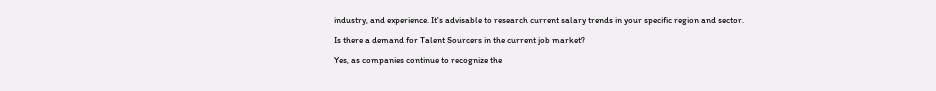industry, and experience. It's advisable to research current salary trends in your specific region and sector.

Is there a demand for Talent Sourcers in the current job market?

Yes, as companies continue to recognize the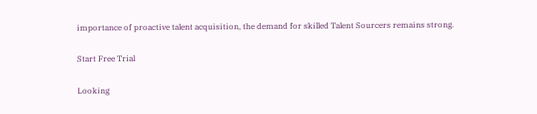importance of proactive talent acquisition, the demand for skilled Talent Sourcers remains strong.

Start Free Trial

Looking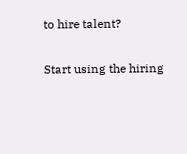to hire talent?

Start using the hiring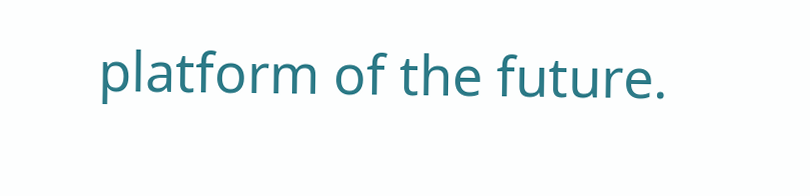platform of the future.